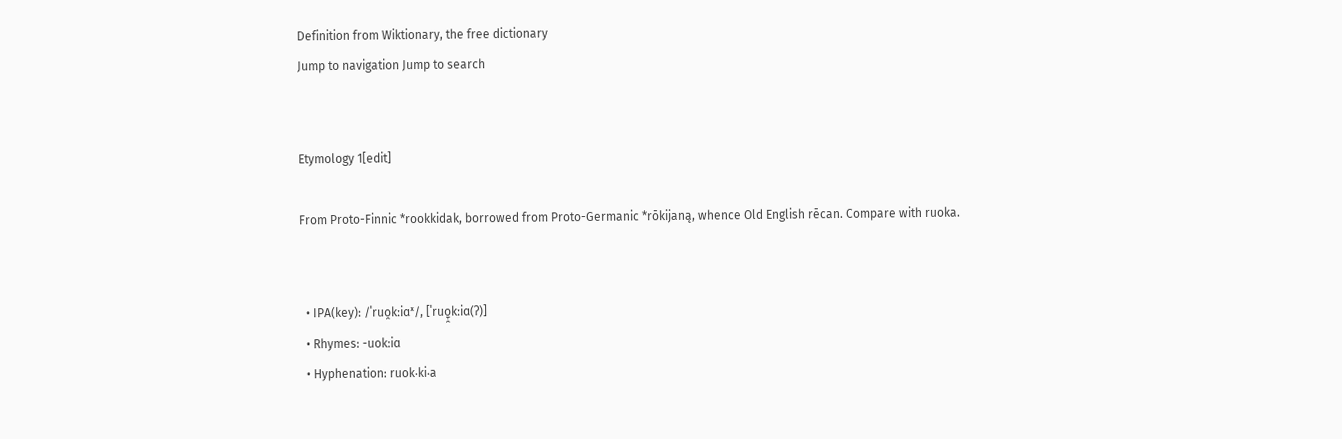Definition from Wiktionary, the free dictionary
Jump to navigation Jump to search


Etymology 1[edit]

From Proto-Finnic *rookkidak, borrowed from Proto-Germanic *rōkijaną, whence Old English rēcan. Compare with ruoka.


  • IPA(key): /ˈruo̯kːiɑˣ/, [ˈruo̞̯kːiɑ(ʔ)]
  • Rhymes: -uokːiɑ
  • Hyphenation: ruok‧ki‧a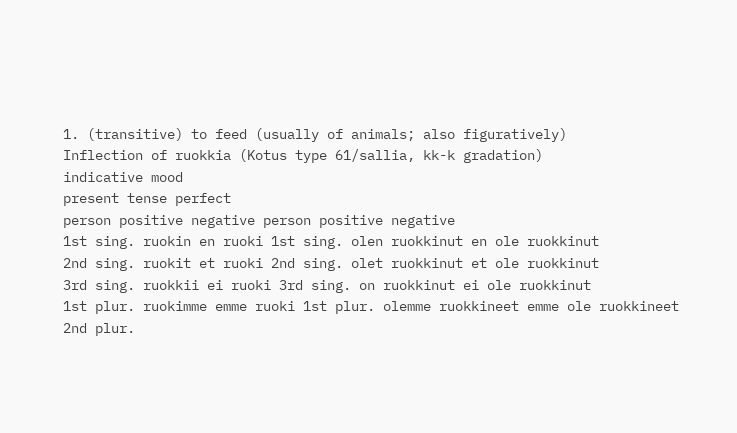1. (transitive) to feed (usually of animals; also figuratively)
Inflection of ruokkia (Kotus type 61/sallia, kk-k gradation)
indicative mood
present tense perfect
person positive negative person positive negative
1st sing. ruokin en ruoki 1st sing. olen ruokkinut en ole ruokkinut
2nd sing. ruokit et ruoki 2nd sing. olet ruokkinut et ole ruokkinut
3rd sing. ruokkii ei ruoki 3rd sing. on ruokkinut ei ole ruokkinut
1st plur. ruokimme emme ruoki 1st plur. olemme ruokkineet emme ole ruokkineet
2nd plur.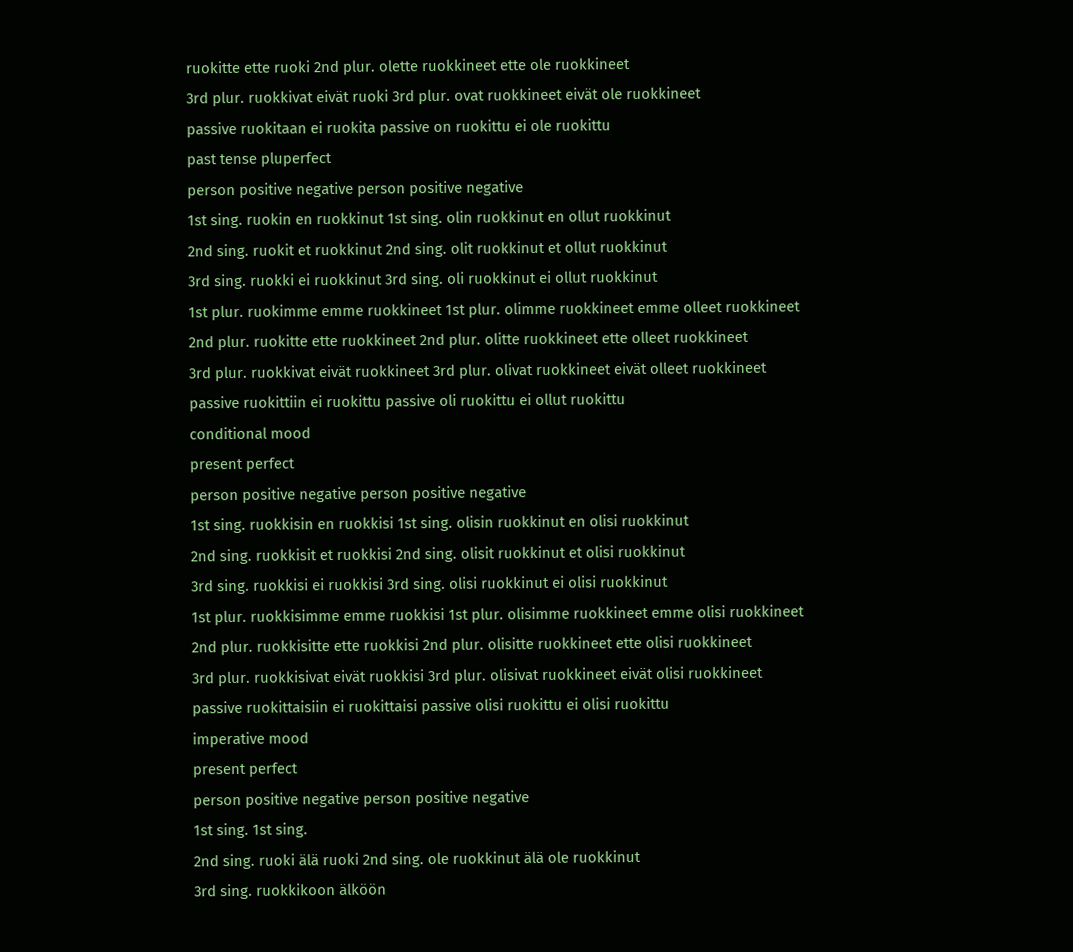ruokitte ette ruoki 2nd plur. olette ruokkineet ette ole ruokkineet
3rd plur. ruokkivat eivät ruoki 3rd plur. ovat ruokkineet eivät ole ruokkineet
passive ruokitaan ei ruokita passive on ruokittu ei ole ruokittu
past tense pluperfect
person positive negative person positive negative
1st sing. ruokin en ruokkinut 1st sing. olin ruokkinut en ollut ruokkinut
2nd sing. ruokit et ruokkinut 2nd sing. olit ruokkinut et ollut ruokkinut
3rd sing. ruokki ei ruokkinut 3rd sing. oli ruokkinut ei ollut ruokkinut
1st plur. ruokimme emme ruokkineet 1st plur. olimme ruokkineet emme olleet ruokkineet
2nd plur. ruokitte ette ruokkineet 2nd plur. olitte ruokkineet ette olleet ruokkineet
3rd plur. ruokkivat eivät ruokkineet 3rd plur. olivat ruokkineet eivät olleet ruokkineet
passive ruokittiin ei ruokittu passive oli ruokittu ei ollut ruokittu
conditional mood
present perfect
person positive negative person positive negative
1st sing. ruokkisin en ruokkisi 1st sing. olisin ruokkinut en olisi ruokkinut
2nd sing. ruokkisit et ruokkisi 2nd sing. olisit ruokkinut et olisi ruokkinut
3rd sing. ruokkisi ei ruokkisi 3rd sing. olisi ruokkinut ei olisi ruokkinut
1st plur. ruokkisimme emme ruokkisi 1st plur. olisimme ruokkineet emme olisi ruokkineet
2nd plur. ruokkisitte ette ruokkisi 2nd plur. olisitte ruokkineet ette olisi ruokkineet
3rd plur. ruokkisivat eivät ruokkisi 3rd plur. olisivat ruokkineet eivät olisi ruokkineet
passive ruokittaisiin ei ruokittaisi passive olisi ruokittu ei olisi ruokittu
imperative mood
present perfect
person positive negative person positive negative
1st sing. 1st sing.
2nd sing. ruoki älä ruoki 2nd sing. ole ruokkinut älä ole ruokkinut
3rd sing. ruokkikoon älköön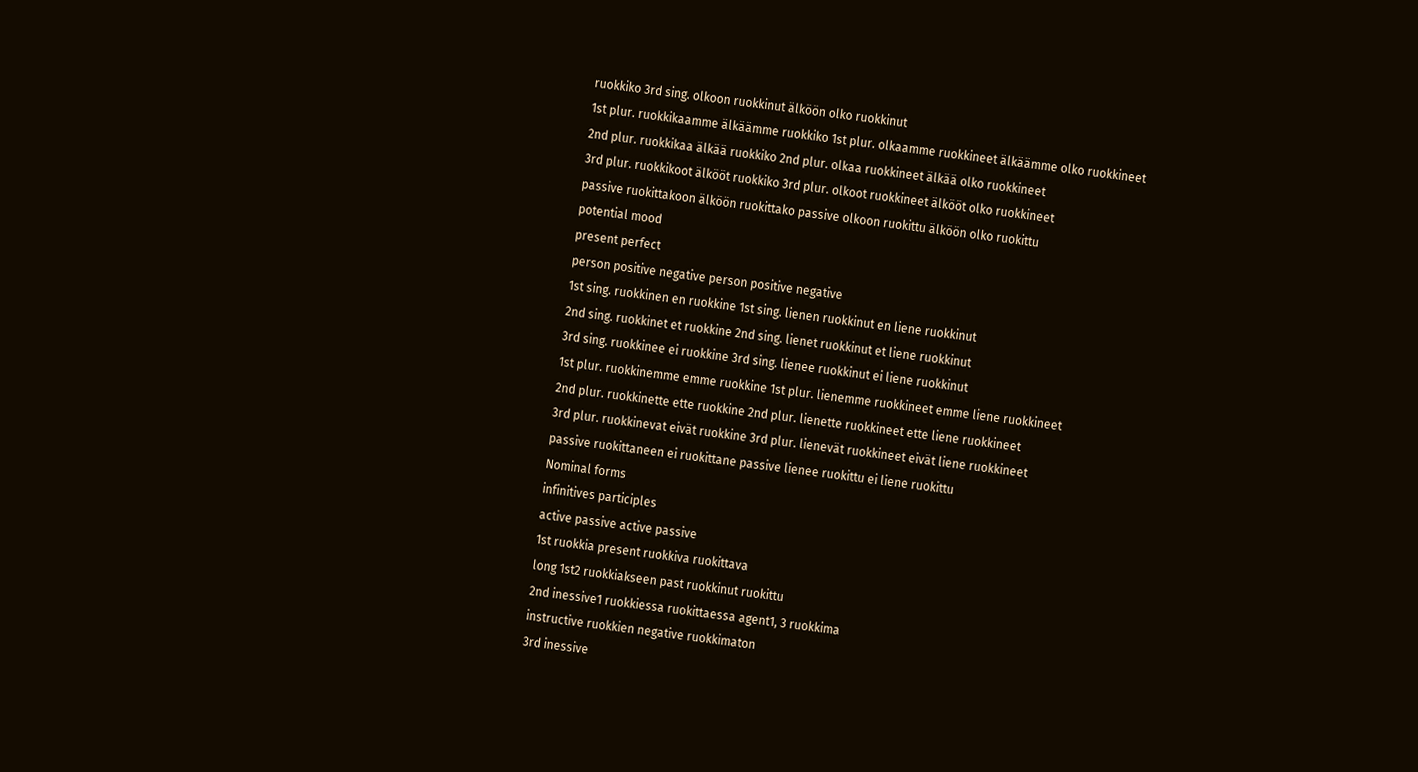ruokkiko 3rd sing. olkoon ruokkinut älköön olko ruokkinut
1st plur. ruokkikaamme älkäämme ruokkiko 1st plur. olkaamme ruokkineet älkäämme olko ruokkineet
2nd plur. ruokkikaa älkää ruokkiko 2nd plur. olkaa ruokkineet älkää olko ruokkineet
3rd plur. ruokkikoot älkööt ruokkiko 3rd plur. olkoot ruokkineet älkööt olko ruokkineet
passive ruokittakoon älköön ruokittako passive olkoon ruokittu älköön olko ruokittu
potential mood
present perfect
person positive negative person positive negative
1st sing. ruokkinen en ruokkine 1st sing. lienen ruokkinut en liene ruokkinut
2nd sing. ruokkinet et ruokkine 2nd sing. lienet ruokkinut et liene ruokkinut
3rd sing. ruokkinee ei ruokkine 3rd sing. lienee ruokkinut ei liene ruokkinut
1st plur. ruokkinemme emme ruokkine 1st plur. lienemme ruokkineet emme liene ruokkineet
2nd plur. ruokkinette ette ruokkine 2nd plur. lienette ruokkineet ette liene ruokkineet
3rd plur. ruokkinevat eivät ruokkine 3rd plur. lienevät ruokkineet eivät liene ruokkineet
passive ruokittaneen ei ruokittane passive lienee ruokittu ei liene ruokittu
Nominal forms
infinitives participles
active passive active passive
1st ruokkia present ruokkiva ruokittava
long 1st2 ruokkiakseen past ruokkinut ruokittu
2nd inessive1 ruokkiessa ruokittaessa agent1, 3 ruokkima
instructive ruokkien negative ruokkimaton
3rd inessive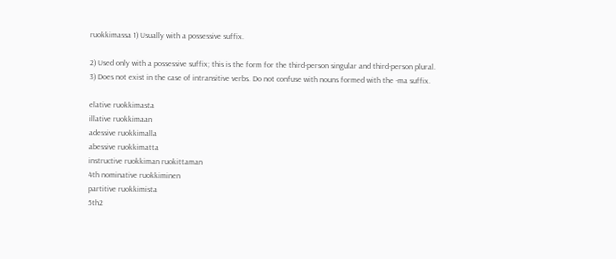ruokkimassa 1) Usually with a possessive suffix.

2) Used only with a possessive suffix; this is the form for the third-person singular and third-person plural.
3) Does not exist in the case of intransitive verbs. Do not confuse with nouns formed with the -ma suffix.

elative ruokkimasta
illative ruokkimaan
adessive ruokkimalla
abessive ruokkimatta
instructive ruokkiman ruokittaman
4th nominative ruokkiminen
partitive ruokkimista
5th2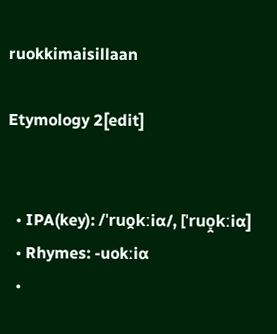ruokkimaisillaan

Etymology 2[edit]


  • IPA(key): /ˈruo̯kːiɑ/, [ˈruo̞̯kːiɑ]
  • Rhymes: -uokːiɑ
  •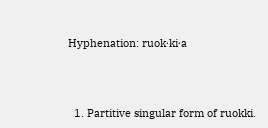Hyphenation: ruok‧ki‧a



  1. Partitive singular form of ruokki.